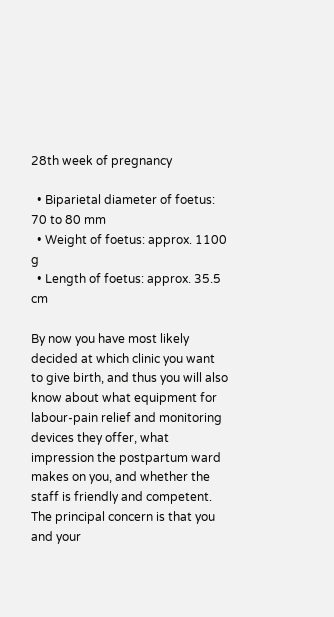28th week of pregnancy

  • Biparietal diameter of foetus: 70 to 80 mm
  • Weight of foetus: approx. 1100 g
  • Length of foetus: approx. 35.5 cm

By now you have most likely decided at which clinic you want to give birth, and thus you will also know about what equipment for labour-pain relief and monitoring devices they offer, what impression the postpartum ward makes on you, and whether the staff is friendly and competent. The principal concern is that you and your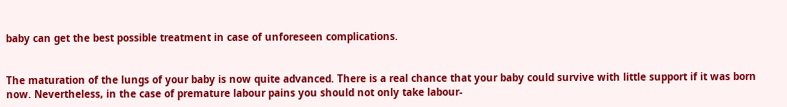baby can get the best possible treatment in case of unforeseen complications.


The maturation of the lungs of your baby is now quite advanced. There is a real chance that your baby could survive with little support if it was born now. Nevertheless, in the case of premature labour pains you should not only take labour-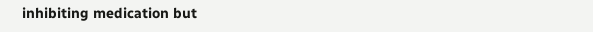inhibiting medication but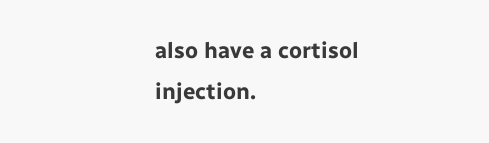also have a cortisol injection.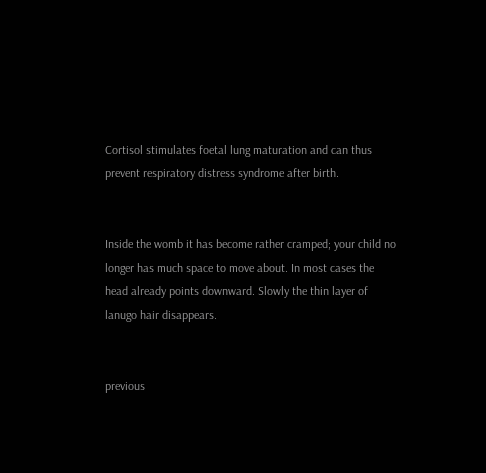Cortisol stimulates foetal lung maturation and can thus prevent respiratory distress syndrome after birth.


Inside the womb it has become rather cramped; your child no longer has much space to move about. In most cases the head already points downward. Slowly the thin layer of lanugo hair disappears.


previous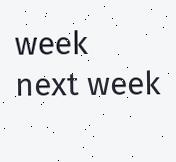week                                                                                                  next week